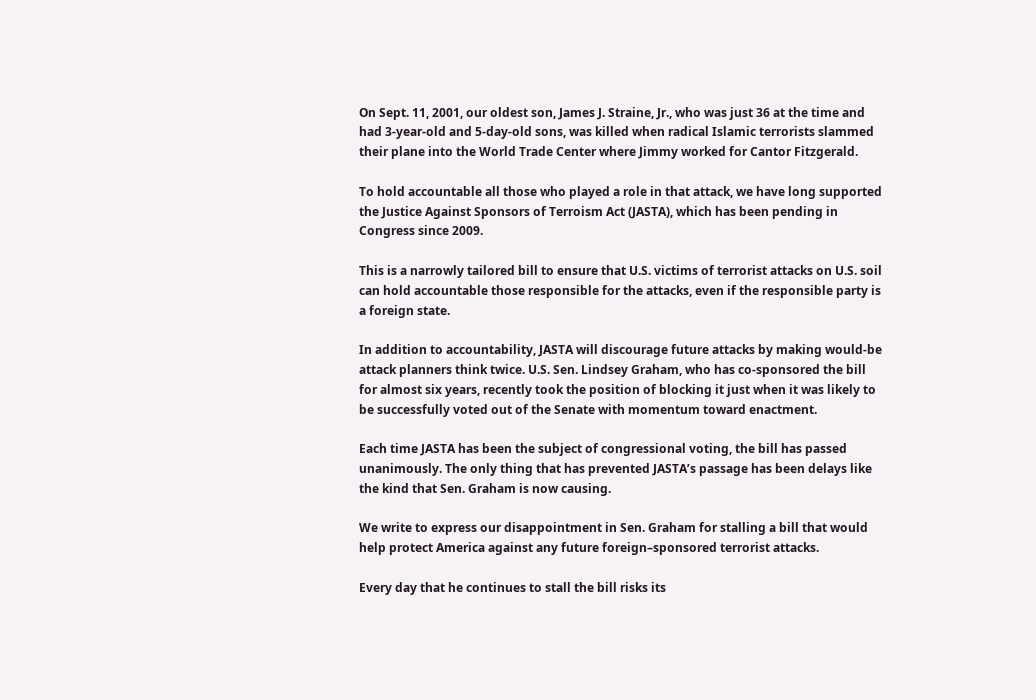On Sept. 11, 2001, our oldest son, James J. Straine, Jr., who was just 36 at the time and had 3-year-old and 5-day-old sons, was killed when radical Islamic terrorists slammed their plane into the World Trade Center where Jimmy worked for Cantor Fitzgerald.

To hold accountable all those who played a role in that attack, we have long supported the Justice Against Sponsors of Terroism Act (JASTA), which has been pending in Congress since 2009.

This is a narrowly tailored bill to ensure that U.S. victims of terrorist attacks on U.S. soil can hold accountable those responsible for the attacks, even if the responsible party is a foreign state.

In addition to accountability, JASTA will discourage future attacks by making would-be attack planners think twice. U.S. Sen. Lindsey Graham, who has co-sponsored the bill for almost six years, recently took the position of blocking it just when it was likely to be successfully voted out of the Senate with momentum toward enactment.

Each time JASTA has been the subject of congressional voting, the bill has passed unanimously. The only thing that has prevented JASTA’s passage has been delays like the kind that Sen. Graham is now causing.

We write to express our disappointment in Sen. Graham for stalling a bill that would help protect America against any future foreign–sponsored terrorist attacks.

Every day that he continues to stall the bill risks its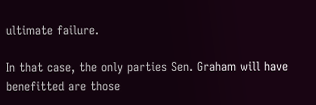ultimate failure.

In that case, the only parties Sen. Graham will have benefitted are those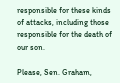responsible for these kinds of attacks, including those responsible for the death of our son.

Please, Sen. Graham,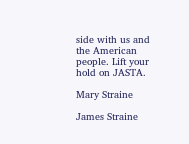side with us and the American people. Lift your hold on JASTA.

Mary Straine

James Straine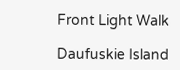Front Light Walk

Daufuskie Island